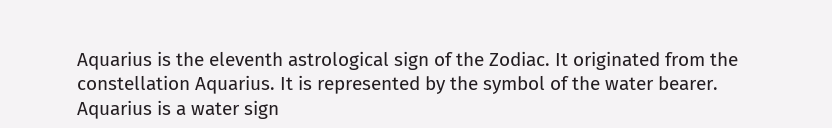Aquarius is the eleventh astrological sign of the Zodiac. It originated from the constellation Aquarius. It is represented by the symbol of the water bearer. Aquarius is a water sign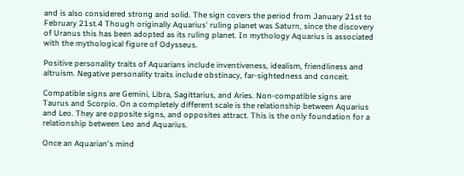and is also considered strong and solid. The sign covers the period from January 21st to February 21st.4 Though originally Aquarius' ruling planet was Saturn, since the discovery of Uranus this has been adopted as its ruling planet. In mythology Aquarius is associated with the mythological figure of Odysseus.

Positive personality traits of Aquarians include inventiveness, idealism, friendliness and altruism. Negative personality traits include obstinacy, far-sightedness and conceit.

Compatible signs are Gemini, Libra, Sagittarius, and Aries. Non-compatible signs are Taurus and Scorpio. On a completely different scale is the relationship between Aquarius and Leo. They are opposite signs, and opposites attract. This is the only foundation for a relationship between Leo and Aquarius.

Once an Aquarian's mind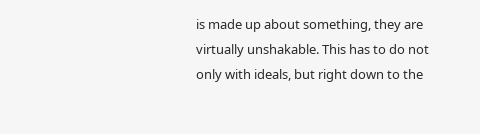is made up about something, they are virtually unshakable. This has to do not only with ideals, but right down to the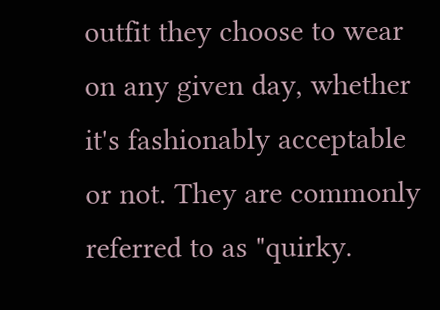outfit they choose to wear on any given day, whether it's fashionably acceptable or not. They are commonly referred to as "quirky.